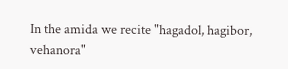In the amida we recite "hagadol, hagibor, vehanora"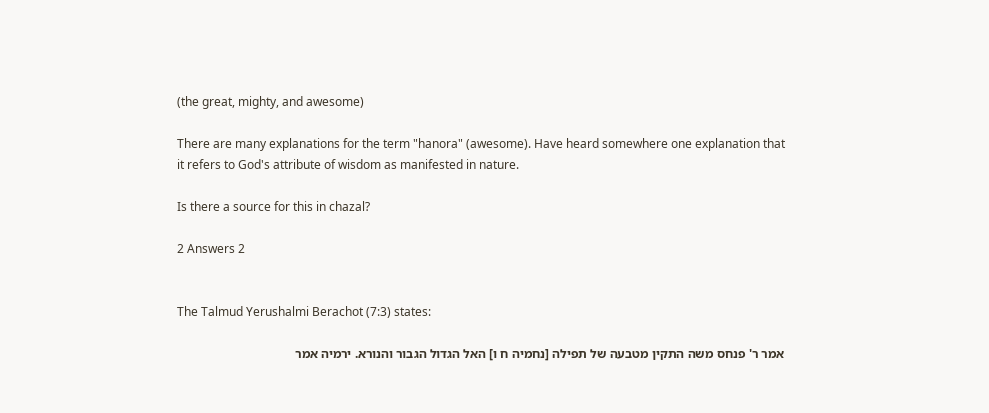(the great, mighty, and awesome)

There are many explanations for the term "hanora" (awesome). Have heard somewhere one explanation that it refers to God's attribute of wisdom as manifested in nature.

Is there a source for this in chazal?

2 Answers 2


The Talmud Yerushalmi Berachot (7:3) states:

אמר ר' פנחס משה התקין מטבעה של תפילה [נחמיה ח ו] האל הגדול הגבור והנורא. ירמיה אמר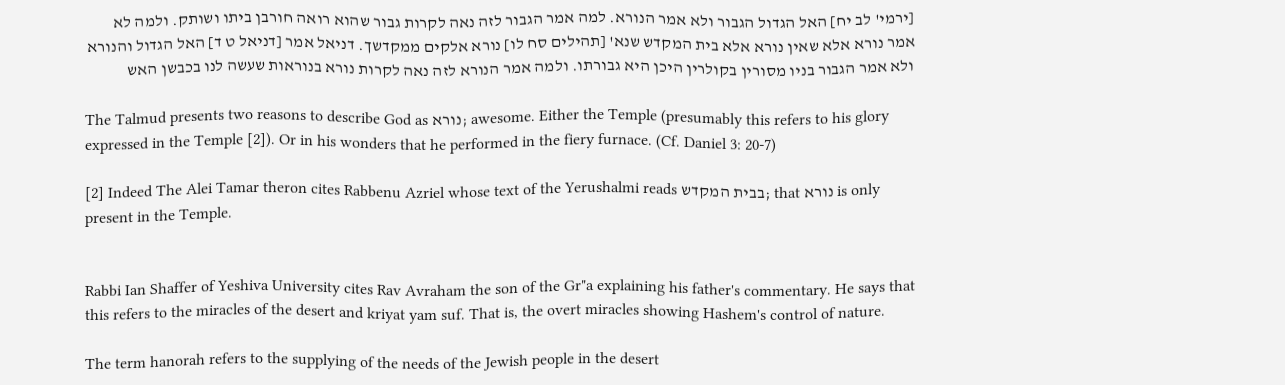[ירמי' לב יח] האל הגדול הגבור ולא אמר הנורא. למה אמר הגבור לזה נאה לקרות גבור שהוא רואה חורבן ביתו ושותק. ולמה לא אמר נורא אלא שאין נורא אלא בית המקדש שנא' [תהילים סח לו] נורא אלקים ממקדשך. דניאל אמר [דניאל ט ד] האל הגדול והנורא ולא אמר הגבור בניו מסורין בקולרין היכן היא גבורתו. ולמה אמר הנורא לזה נאה לקרות נורא בנוראות שעשה לנו בכבשן האש

The Talmud presents two reasons to describe God as נורא; awesome. Either the Temple (presumably this refers to his glory expressed in the Temple [2]). Or in his wonders that he performed in the fiery furnace. (Cf. Daniel 3: 20-7)

[2] Indeed The Alei Tamar theron cites Rabbenu Azriel whose text of the Yerushalmi reads בבית המקדש; that נורא is only present in the Temple.


Rabbi Ian Shaffer of Yeshiva University cites Rav Avraham the son of the Gr"a explaining his father's commentary. He says that this refers to the miracles of the desert and kriyat yam suf. That is, the overt miracles showing Hashem's control of nature.

The term hanorah refers to the supplying of the needs of the Jewish people in the desert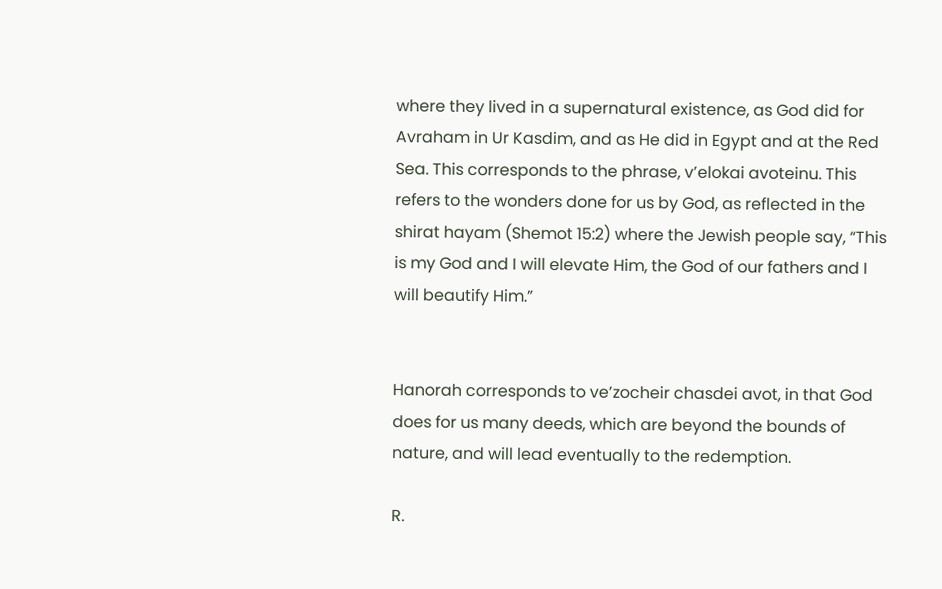where they lived in a supernatural existence, as God did for Avraham in Ur Kasdim, and as He did in Egypt and at the Red Sea. This corresponds to the phrase, v’elokai avoteinu. This refers to the wonders done for us by God, as reflected in the shirat hayam (Shemot 15:2) where the Jewish people say, “This is my God and I will elevate Him, the God of our fathers and I will beautify Him.”


Hanorah corresponds to ve’zocheir chasdei avot, in that God does for us many deeds, which are beyond the bounds of nature, and will lead eventually to the redemption.

R.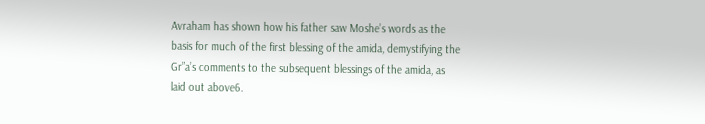Avraham has shown how his father saw Moshe’s words as the basis for much of the first blessing of the amida, demystifying the Gr”a’s comments to the subsequent blessings of the amida, as laid out above6.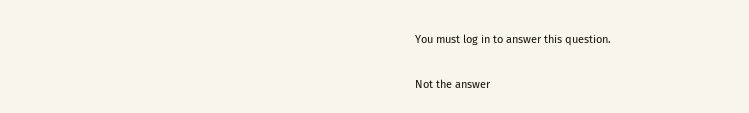You must log in to answer this question.

Not the answer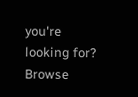you're looking for? Browse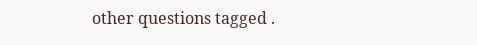other questions tagged .